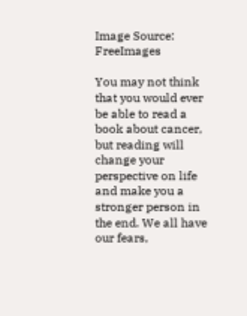Image Source: FreeImages

You may not think that you would ever be able to read a book about cancer, but reading will change your perspective on life and make you a stronger person in the end. We all have our fears,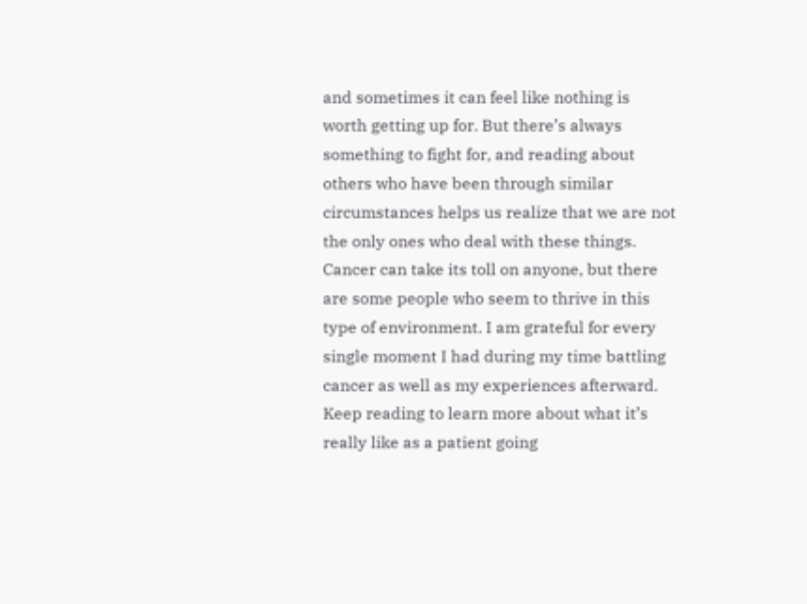and sometimes it can feel like nothing is worth getting up for. But there’s always something to fight for, and reading about others who have been through similar circumstances helps us realize that we are not the only ones who deal with these things. Cancer can take its toll on anyone, but there are some people who seem to thrive in this type of environment. I am grateful for every single moment I had during my time battling cancer as well as my experiences afterward. Keep reading to learn more about what it’s really like as a patient going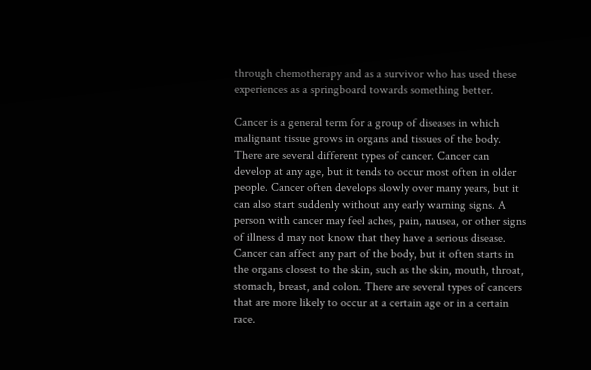through chemotherapy and as a survivor who has used these experiences as a springboard towards something better.

Cancer is a general term for a group of diseases in which malignant tissue grows in organs and tissues of the body. There are several different types of cancer. Cancer can develop at any age, but it tends to occur most often in older people. Cancer often develops slowly over many years, but it can also start suddenly without any early warning signs. A person with cancer may feel aches, pain, nausea, or other signs of illness d may not know that they have a serious disease. Cancer can affect any part of the body, but it often starts in the organs closest to the skin, such as the skin, mouth, throat, stomach, breast, and colon. There are several types of cancers that are more likely to occur at a certain age or in a certain race.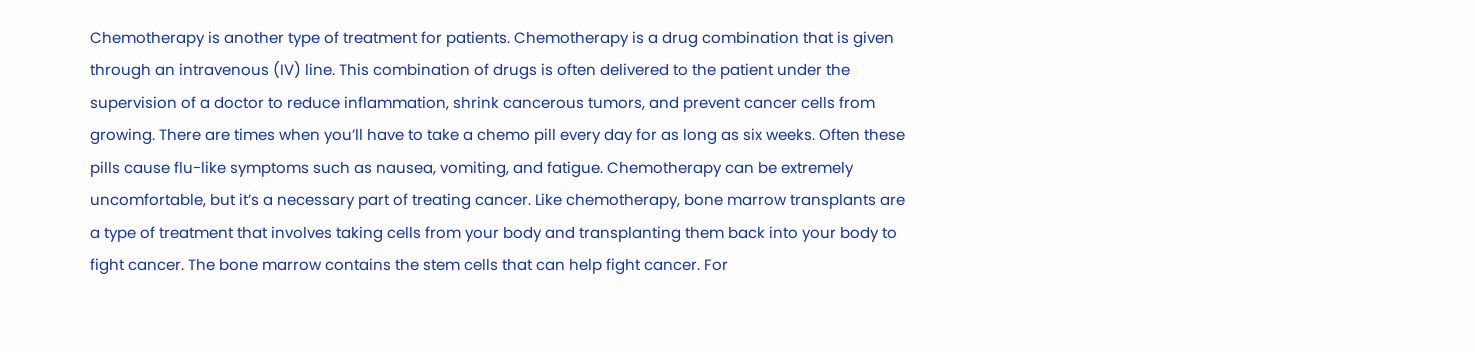Chemotherapy is another type of treatment for patients. Chemotherapy is a drug combination that is given through an intravenous (IV) line. This combination of drugs is often delivered to the patient under the supervision of a doctor to reduce inflammation, shrink cancerous tumors, and prevent cancer cells from growing. There are times when you’ll have to take a chemo pill every day for as long as six weeks. Often these pills cause flu-like symptoms such as nausea, vomiting, and fatigue. Chemotherapy can be extremely uncomfortable, but it’s a necessary part of treating cancer. Like chemotherapy, bone marrow transplants are a type of treatment that involves taking cells from your body and transplanting them back into your body to fight cancer. The bone marrow contains the stem cells that can help fight cancer. For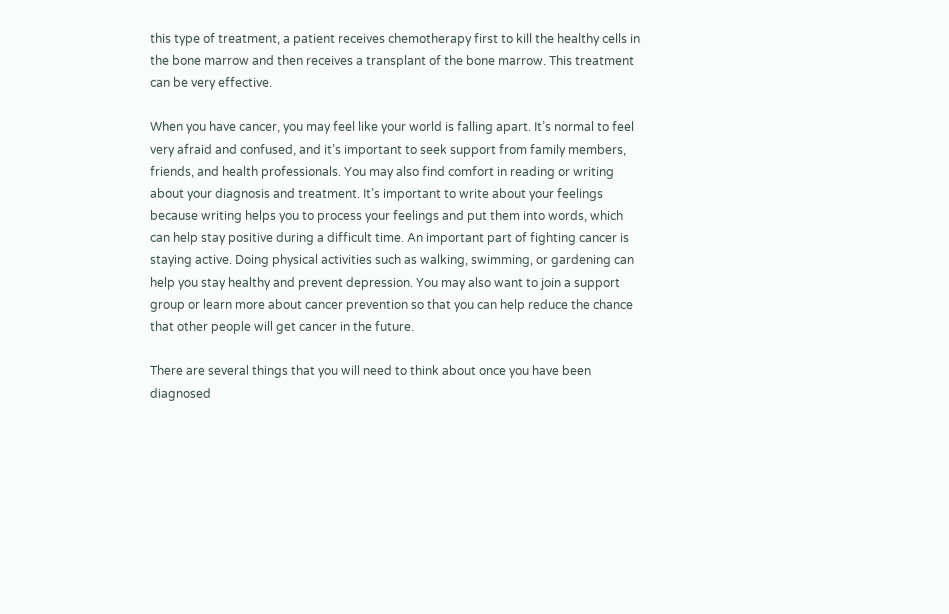this type of treatment, a patient receives chemotherapy first to kill the healthy cells in the bone marrow and then receives a transplant of the bone marrow. This treatment can be very effective.

When you have cancer, you may feel like your world is falling apart. It’s normal to feel very afraid and confused, and it’s important to seek support from family members, friends, and health professionals. You may also find comfort in reading or writing about your diagnosis and treatment. It’s important to write about your feelings because writing helps you to process your feelings and put them into words, which can help stay positive during a difficult time. An important part of fighting cancer is staying active. Doing physical activities such as walking, swimming, or gardening can help you stay healthy and prevent depression. You may also want to join a support group or learn more about cancer prevention so that you can help reduce the chance that other people will get cancer in the future.

There are several things that you will need to think about once you have been diagnosed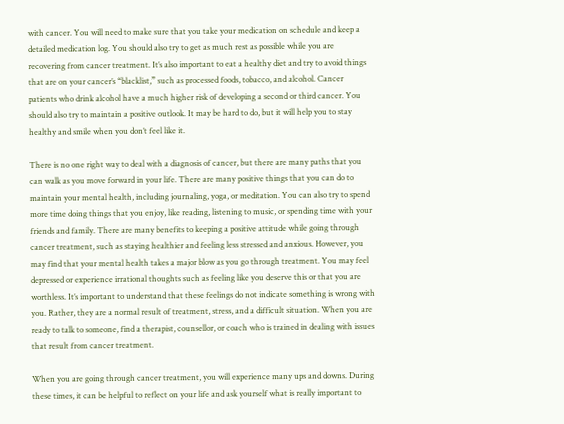with cancer. You will need to make sure that you take your medication on schedule and keep a detailed medication log. You should also try to get as much rest as possible while you are recovering from cancer treatment. It’s also important to eat a healthy diet and try to avoid things that are on your cancer’s “blacklist,” such as processed foods, tobacco, and alcohol. Cancer patients who drink alcohol have a much higher risk of developing a second or third cancer. You should also try to maintain a positive outlook. It may be hard to do, but it will help you to stay healthy and smile when you don’t feel like it.

There is no one right way to deal with a diagnosis of cancer, but there are many paths that you can walk as you move forward in your life. There are many positive things that you can do to maintain your mental health, including journaling, yoga, or meditation. You can also try to spend more time doing things that you enjoy, like reading, listening to music, or spending time with your friends and family. There are many benefits to keeping a positive attitude while going through cancer treatment, such as staying healthier and feeling less stressed and anxious. However, you may find that your mental health takes a major blow as you go through treatment. You may feel depressed or experience irrational thoughts such as feeling like you deserve this or that you are worthless. It’s important to understand that these feelings do not indicate something is wrong with you. Rather, they are a normal result of treatment, stress, and a difficult situation. When you are ready to talk to someone, find a therapist, counsellor, or coach who is trained in dealing with issues that result from cancer treatment.

When you are going through cancer treatment, you will experience many ups and downs. During these times, it can be helpful to reflect on your life and ask yourself what is really important to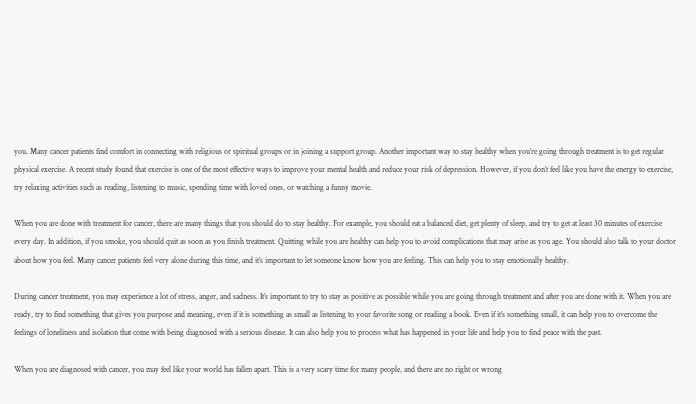you. Many cancer patients find comfort in connecting with religious or spiritual groups or in joining a support group. Another important way to stay healthy when you’re going through treatment is to get regular physical exercise. A recent study found that exercise is one of the most effective ways to improve your mental health and reduce your risk of depression. However, if you don’t feel like you have the energy to exercise, try relaxing activities such as reading, listening to music, spending time with loved ones, or watching a funny movie.

When you are done with treatment for cancer, there are many things that you should do to stay healthy. For example, you should eat a balanced diet, get plenty of sleep, and try to get at least 30 minutes of exercise every day. In addition, if you smoke, you should quit as soon as you finish treatment. Quitting while you are healthy can help you to avoid complications that may arise as you age. You should also talk to your doctor about how you feel. Many cancer patients feel very alone during this time, and it’s important to let someone know how you are feeling. This can help you to stay emotionally healthy.

During cancer treatment, you may experience a lot of stress, anger, and sadness. It’s important to try to stay as positive as possible while you are going through treatment and after you are done with it. When you are ready, try to find something that gives you purpose and meaning, even if it is something as small as listening to your favorite song or reading a book. Even if it’s something small, it can help you to overcome the feelings of loneliness and isolation that come with being diagnosed with a serious disease. It can also help you to process what has happened in your life and help you to find peace with the past.

When you are diagnosed with cancer, you may feel like your world has fallen apart. This is a very scary time for many people, and there are no right or wrong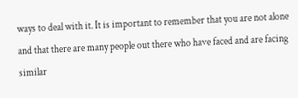ways to deal with it. It is important to remember that you are not alone and that there are many people out there who have faced and are facing similar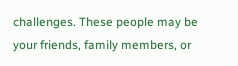challenges. These people may be your friends, family members, or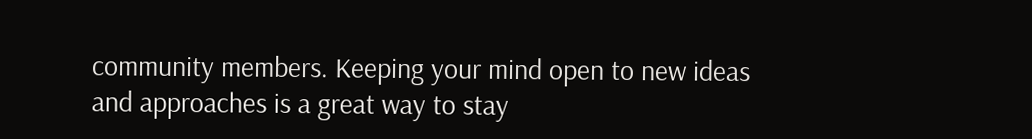community members. Keeping your mind open to new ideas and approaches is a great way to stay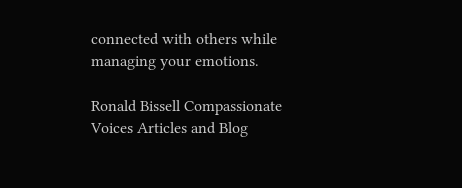connected with others while managing your emotions.

Ronald Bissell Compassionate Voices Articles and Blog